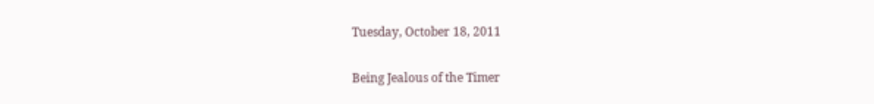Tuesday, October 18, 2011

Being Jealous of the Timer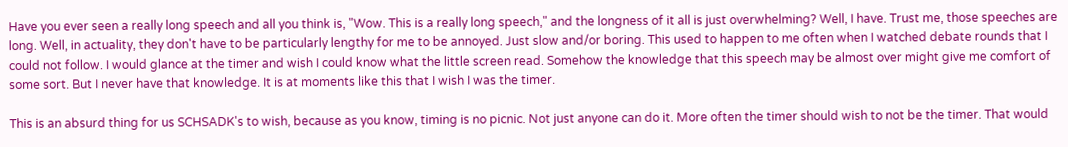Have you ever seen a really long speech and all you think is, "Wow. This is a really long speech," and the longness of it all is just overwhelming? Well, I have. Trust me, those speeches are long. Well, in actuality, they don't have to be particularly lengthy for me to be annoyed. Just slow and/or boring. This used to happen to me often when I watched debate rounds that I could not follow. I would glance at the timer and wish I could know what the little screen read. Somehow the knowledge that this speech may be almost over might give me comfort of some sort. But I never have that knowledge. It is at moments like this that I wish I was the timer.

This is an absurd thing for us SCHSADK's to wish, because as you know, timing is no picnic. Not just anyone can do it. More often the timer should wish to not be the timer. That would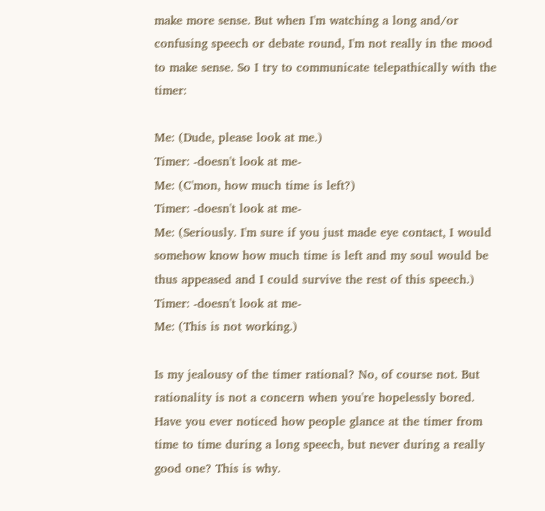make more sense. But when I'm watching a long and/or confusing speech or debate round, I'm not really in the mood to make sense. So I try to communicate telepathically with the timer:

Me: (Dude, please look at me.)
Timer: -doesn't look at me-
Me: (C'mon, how much time is left?)
Timer: -doesn't look at me-
Me: (Seriously. I'm sure if you just made eye contact, I would somehow know how much time is left and my soul would be thus appeased and I could survive the rest of this speech.)
Timer: -doesn't look at me-
Me: (This is not working.)

Is my jealousy of the timer rational? No, of course not. But rationality is not a concern when you're hopelessly bored. Have you ever noticed how people glance at the timer from time to time during a long speech, but never during a really good one? This is why.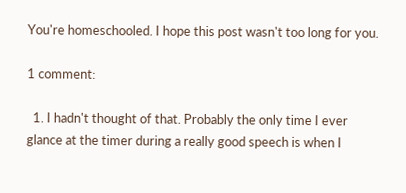You're homeschooled. I hope this post wasn't too long for you.

1 comment:

  1. I hadn't thought of that. Probably the only time I ever glance at the timer during a really good speech is when I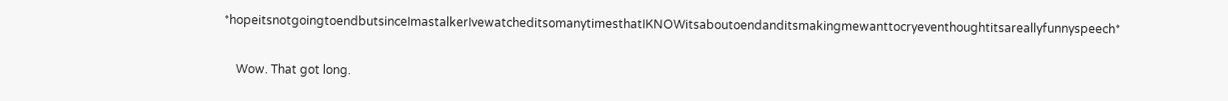*hopeitsnotgoingtoendbutsinceImastalkerIvewatcheditsomanytimesthatIKNOWitsaboutoendanditsmakingmewanttocryeventhoughtitsareallyfunnyspeech*

    Wow. That got long.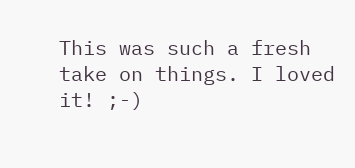This was such a fresh take on things. I loved it! ;-)